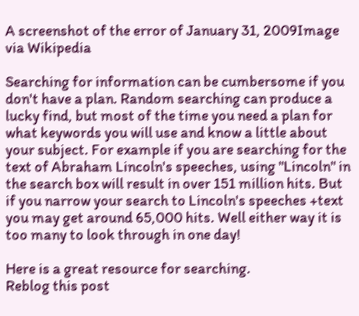A screenshot of the error of January 31, 2009Image via Wikipedia

Searching for information can be cumbersome if you don't have a plan. Random searching can produce a lucky find, but most of the time you need a plan for what keywords you will use and know a little about your subject. For example if you are searching for the text of Abraham Lincoln's speeches, using "Lincoln" in the search box will result in over 151 million hits. But if you narrow your search to Lincoln's speeches +text you may get around 65,000 hits. Well either way it is too many to look through in one day!

Here is a great resource for searching.
Reblog this post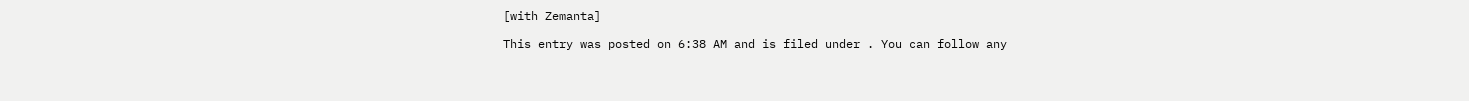[with Zemanta]

This entry was posted on 6:38 AM and is filed under . You can follow any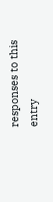responses to this entry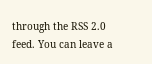through the RSS 2.0 feed. You can leave a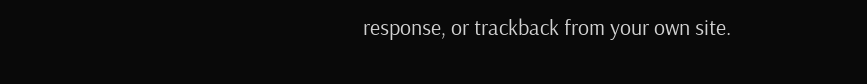response, or trackback from your own site.